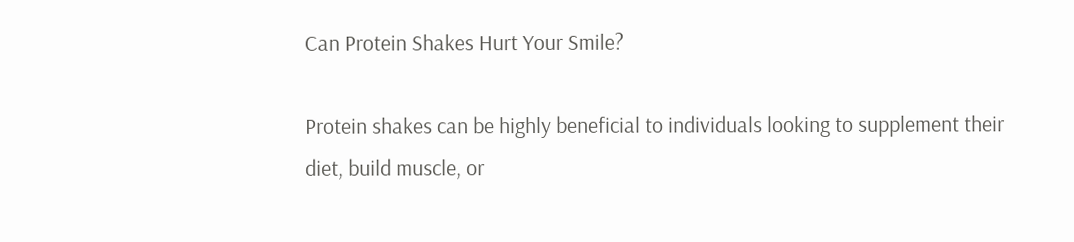Can Protein Shakes Hurt Your Smile?

Protein shakes can be highly beneficial to individuals looking to supplement their diet, build muscle, or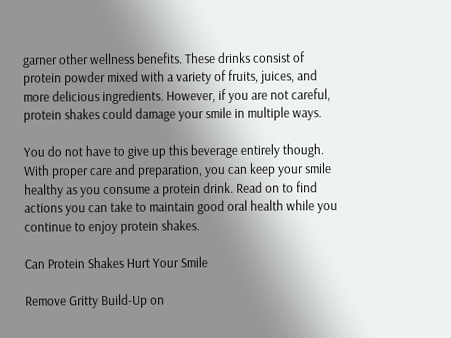garner other wellness benefits. These drinks consist of protein powder mixed with a variety of fruits, juices, and more delicious ingredients. However, if you are not careful, protein shakes could damage your smile in multiple ways.

You do not have to give up this beverage entirely though. With proper care and preparation, you can keep your smile healthy as you consume a protein drink. Read on to find actions you can take to maintain good oral health while you continue to enjoy protein shakes.

Can Protein Shakes Hurt Your Smile

Remove Gritty Build-Up on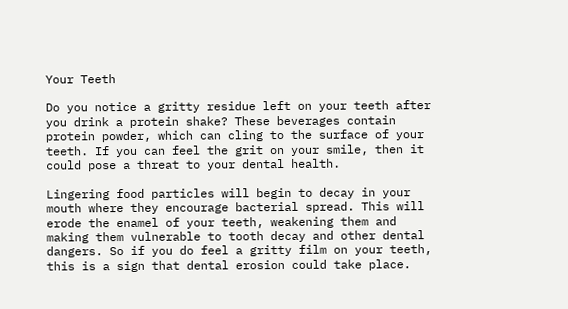Your Teeth

Do you notice a gritty residue left on your teeth after you drink a protein shake? These beverages contain protein powder, which can cling to the surface of your teeth. If you can feel the grit on your smile, then it could pose a threat to your dental health.

Lingering food particles will begin to decay in your mouth where they encourage bacterial spread. This will erode the enamel of your teeth, weakening them and making them vulnerable to tooth decay and other dental dangers. So if you do feel a gritty film on your teeth, this is a sign that dental erosion could take place.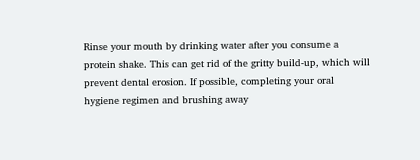Rinse your mouth by drinking water after you consume a protein shake. This can get rid of the gritty build-up, which will prevent dental erosion. If possible, completing your oral hygiene regimen and brushing away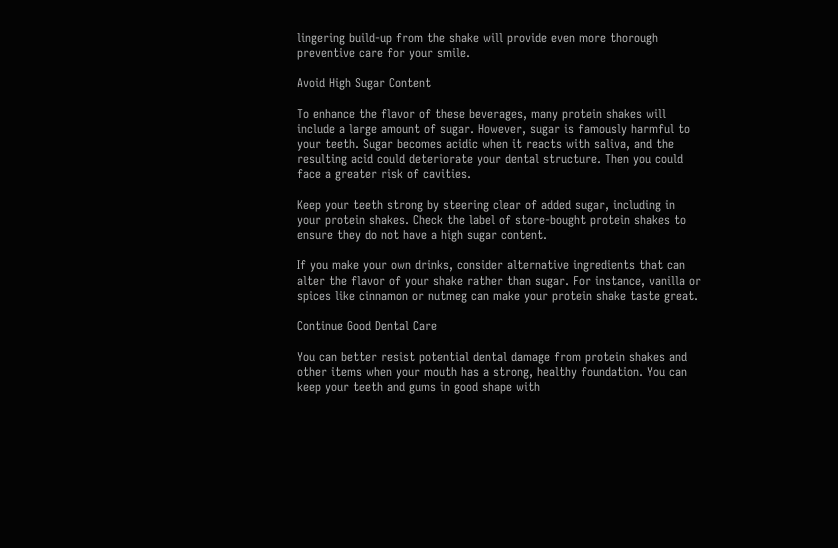lingering build-up from the shake will provide even more thorough preventive care for your smile.

Avoid High Sugar Content

To enhance the flavor of these beverages, many protein shakes will include a large amount of sugar. However, sugar is famously harmful to your teeth. Sugar becomes acidic when it reacts with saliva, and the resulting acid could deteriorate your dental structure. Then you could face a greater risk of cavities.

Keep your teeth strong by steering clear of added sugar, including in your protein shakes. Check the label of store-bought protein shakes to ensure they do not have a high sugar content.

If you make your own drinks, consider alternative ingredients that can alter the flavor of your shake rather than sugar. For instance, vanilla or spices like cinnamon or nutmeg can make your protein shake taste great.

Continue Good Dental Care

You can better resist potential dental damage from protein shakes and other items when your mouth has a strong, healthy foundation. You can keep your teeth and gums in good shape with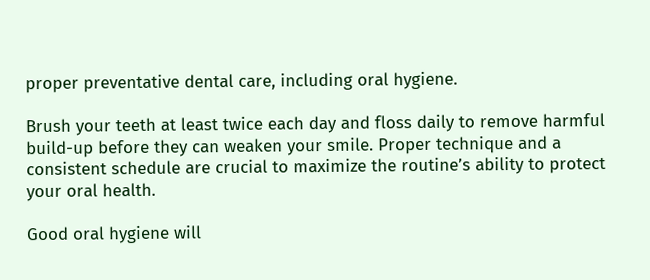proper preventative dental care, including oral hygiene.

Brush your teeth at least twice each day and floss daily to remove harmful build-up before they can weaken your smile. Proper technique and a consistent schedule are crucial to maximize the routine’s ability to protect your oral health.

Good oral hygiene will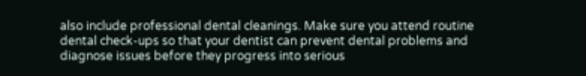also include professional dental cleanings. Make sure you attend routine dental check-ups so that your dentist can prevent dental problems and diagnose issues before they progress into serious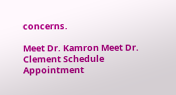concerns.

Meet Dr. Kamron Meet Dr. Clement Schedule Appointment